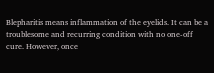Blepharitis means inflammation of the eyelids. It can be a troublesome and recurring condition with no one-off cure. However, once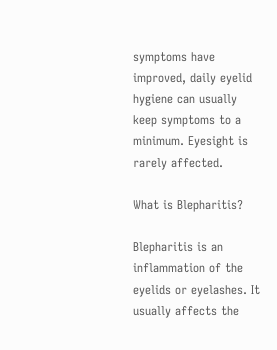symptoms have improved, daily eyelid hygiene can usually keep symptoms to a minimum. Eyesight is rarely affected.

What is Blepharitis?

Blepharitis is an inflammation of the eyelids or eyelashes. It usually affects the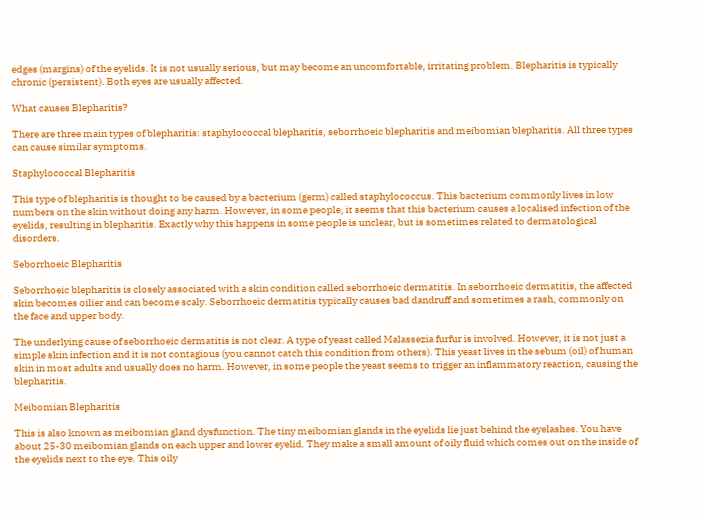edges (margins) of the eyelids. It is not usually serious, but may become an uncomfortable, irritating problem. Blepharitis is typically chronic (persistent). Both eyes are usually affected.

What causes Blepharitis?

There are three main types of blepharitis: staphylococcal blepharitis, seborrhoeic blepharitis and meibomian blepharitis. All three types can cause similar symptoms.

Staphylococcal Blepharitis

This type of blepharitis is thought to be caused by a bacterium (germ) called staphylococcus. This bacterium commonly lives in low numbers on the skin without doing any harm. However, in some people, it seems that this bacterium causes a localised infection of the eyelids, resulting in blepharitis. Exactly why this happens in some people is unclear, but is sometimes related to dermatological disorders.

Seborrhoeic Blepharitis

Seborrhoeic blepharitis is closely associated with a skin condition called seborrhoeic dermatitis. In seborrhoeic dermatitis, the affected skin becomes oilier and can become scaly. Seborrhoeic dermatitis typically causes bad dandruff and sometimes a rash, commonly on the face and upper body.

The underlying cause of seborrhoeic dermatitis is not clear. A type of yeast called Malassezia furfur is involved. However, it is not just a simple skin infection and it is not contagious (you cannot catch this condition from others). This yeast lives in the sebum (oil) of human skin in most adults and usually does no harm. However, in some people the yeast seems to trigger an inflammatory reaction, causing the blepharitis.

Meibomian Blepharitis

This is also known as meibomian gland dysfunction. The tiny meibomian glands in the eyelids lie just behind the eyelashes. You have about 25-30 meibomian glands on each upper and lower eyelid. They make a small amount of oily fluid which comes out on the inside of the eyelids next to the eye. This oily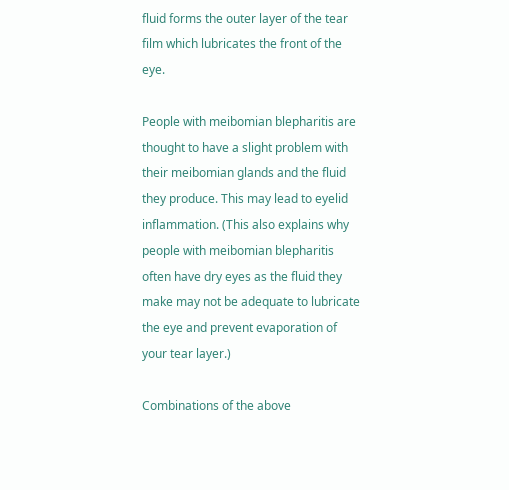fluid forms the outer layer of the tear film which lubricates the front of the eye.

People with meibomian blepharitis are thought to have a slight problem with their meibomian glands and the fluid they produce. This may lead to eyelid inflammation. (This also explains why people with meibomian blepharitis often have dry eyes as the fluid they make may not be adequate to lubricate the eye and prevent evaporation of your tear layer.)

Combinations of the above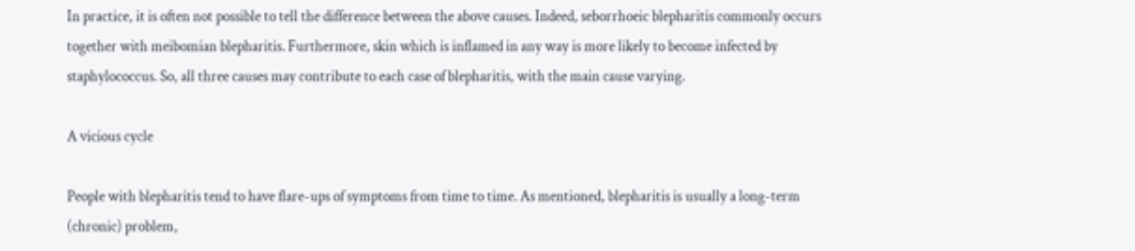In practice, it is often not possible to tell the difference between the above causes. Indeed, seborrhoeic blepharitis commonly occurs together with meibomian blepharitis. Furthermore, skin which is inflamed in any way is more likely to become infected by staphylococcus. So, all three causes may contribute to each case of blepharitis, with the main cause varying.

A vicious cycle

People with blepharitis tend to have flare-ups of symptoms from time to time. As mentioned, blepharitis is usually a long-term (chronic) problem,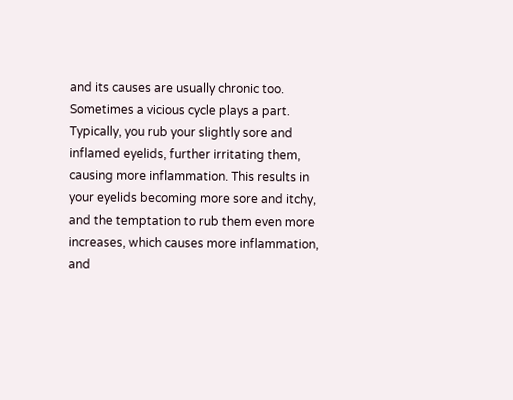and its causes are usually chronic too. Sometimes a vicious cycle plays a part. Typically, you rub your slightly sore and inflamed eyelids, further irritating them, causing more inflammation. This results in your eyelids becoming more sore and itchy, and the temptation to rub them even more increases, which causes more inflammation, and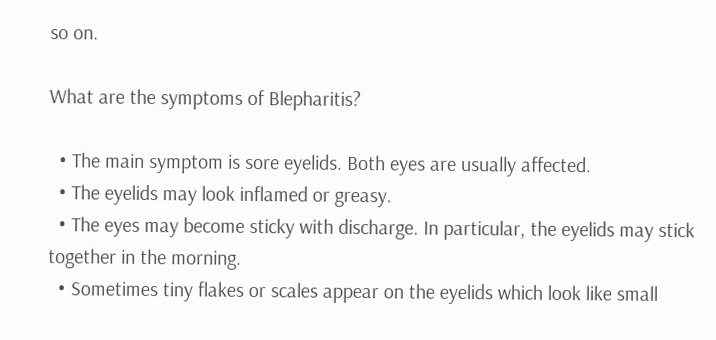so on.

What are the symptoms of Blepharitis?

  • The main symptom is sore eyelids. Both eyes are usually affected.
  • The eyelids may look inflamed or greasy.
  • The eyes may become sticky with discharge. In particular, the eyelids may stick together in the morning.
  • Sometimes tiny flakes or scales appear on the eyelids which look like small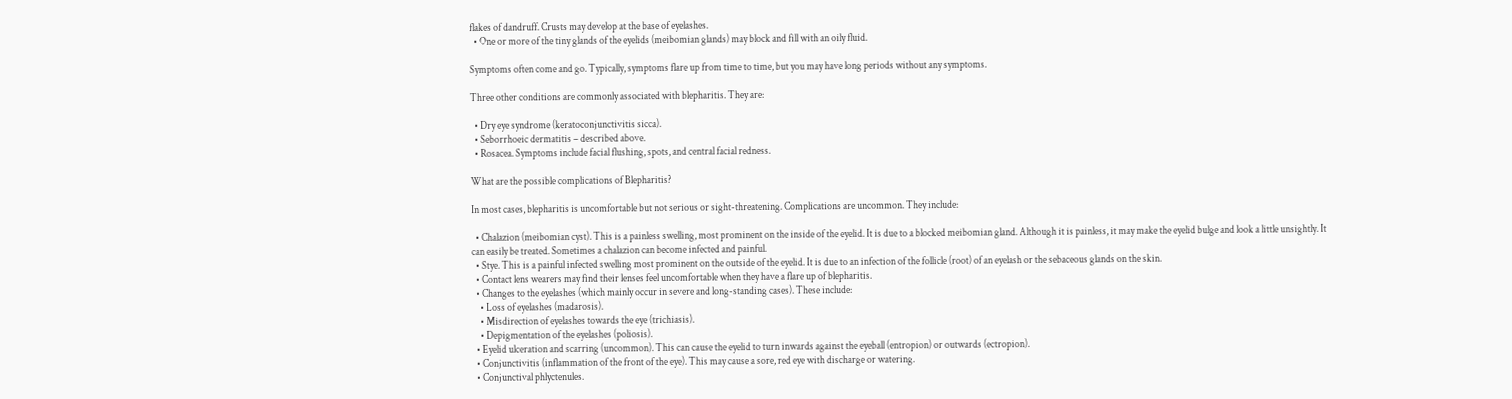flakes of dandruff. Crusts may develop at the base of eyelashes.
  • One or more of the tiny glands of the eyelids (meibomian glands) may block and fill with an oily fluid.

Symptoms often come and go. Typically, symptoms flare up from time to time, but you may have long periods without any symptoms.

Three other conditions are commonly associated with blepharitis. They are:

  • Dry eye syndrome (keratoconjunctivitis sicca).
  • Seborrhoeic dermatitis – described above.
  • Rosacea. Symptoms include facial flushing, spots, and central facial redness.

What are the possible complications of Blepharitis?

In most cases, blepharitis is uncomfortable but not serious or sight-threatening. Complications are uncommon. They include:

  • Chalazion (meibomian cyst). This is a painless swelling, most prominent on the inside of the eyelid. It is due to a blocked meibomian gland. Although it is painless, it may make the eyelid bulge and look a little unsightly. It can easily be treated. Sometimes a chalazion can become infected and painful.
  • Stye. This is a painful infected swelling most prominent on the outside of the eyelid. It is due to an infection of the follicle (root) of an eyelash or the sebaceous glands on the skin.
  • Contact lens wearers may find their lenses feel uncomfortable when they have a flare up of blepharitis.
  • Changes to the eyelashes (which mainly occur in severe and long-standing cases). These include:
    • Loss of eyelashes (madarosis).
    • Misdirection of eyelashes towards the eye (trichiasis).
    • Depigmentation of the eyelashes (poliosis).
  • Eyelid ulceration and scarring (uncommon). This can cause the eyelid to turn inwards against the eyeball (entropion) or outwards (ectropion).
  • Conjunctivitis (inflammation of the front of the eye). This may cause a sore, red eye with discharge or watering.
  • Conjunctival phlyctenules.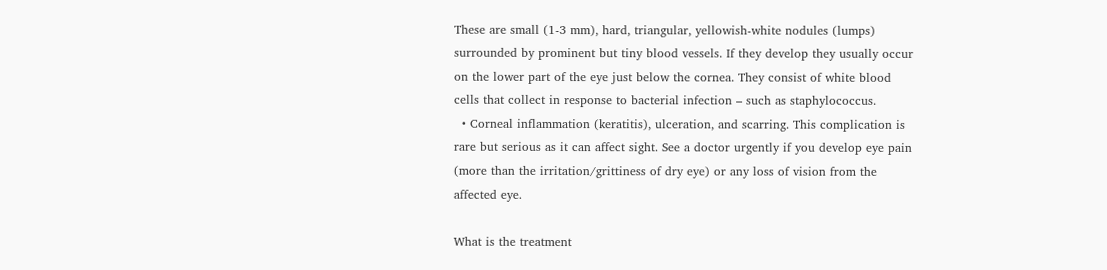These are small (1-3 mm), hard, triangular, yellowish-white nodules (lumps) surrounded by prominent but tiny blood vessels. If they develop they usually occur on the lower part of the eye just below the cornea. They consist of white blood cells that collect in response to bacterial infection – such as staphylococcus.
  • Corneal inflammation (keratitis), ulceration, and scarring. This complication is rare but serious as it can affect sight. See a doctor urgently if you develop eye pain (more than the irritation/grittiness of dry eye) or any loss of vision from the affected eye.

What is the treatment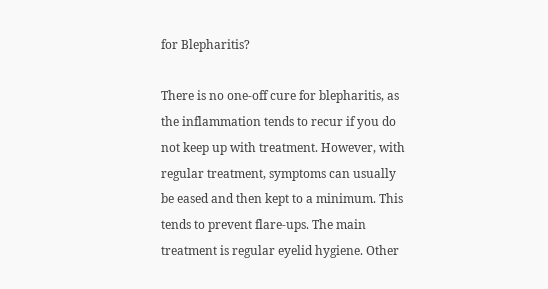for Blepharitis?

There is no one-off cure for blepharitis, as the inflammation tends to recur if you do not keep up with treatment. However, with regular treatment, symptoms can usually be eased and then kept to a minimum. This tends to prevent flare-ups. The main treatment is regular eyelid hygiene. Other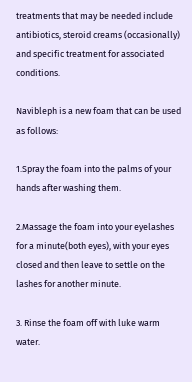treatments that may be needed include antibiotics, steroid creams (occasionally) and specific treatment for associated conditions.

Navibleph is a new foam that can be used as follows:

1.Spray the foam into the palms of your hands after washing them.

2.Massage the foam into your eyelashes for a minute(both eyes), with your eyes closed and then leave to settle on the lashes for another minute.

3. Rinse the foam off with luke warm water.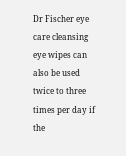Dr Fischer eye care cleansing eye wipes can also be used twice to three times per day if the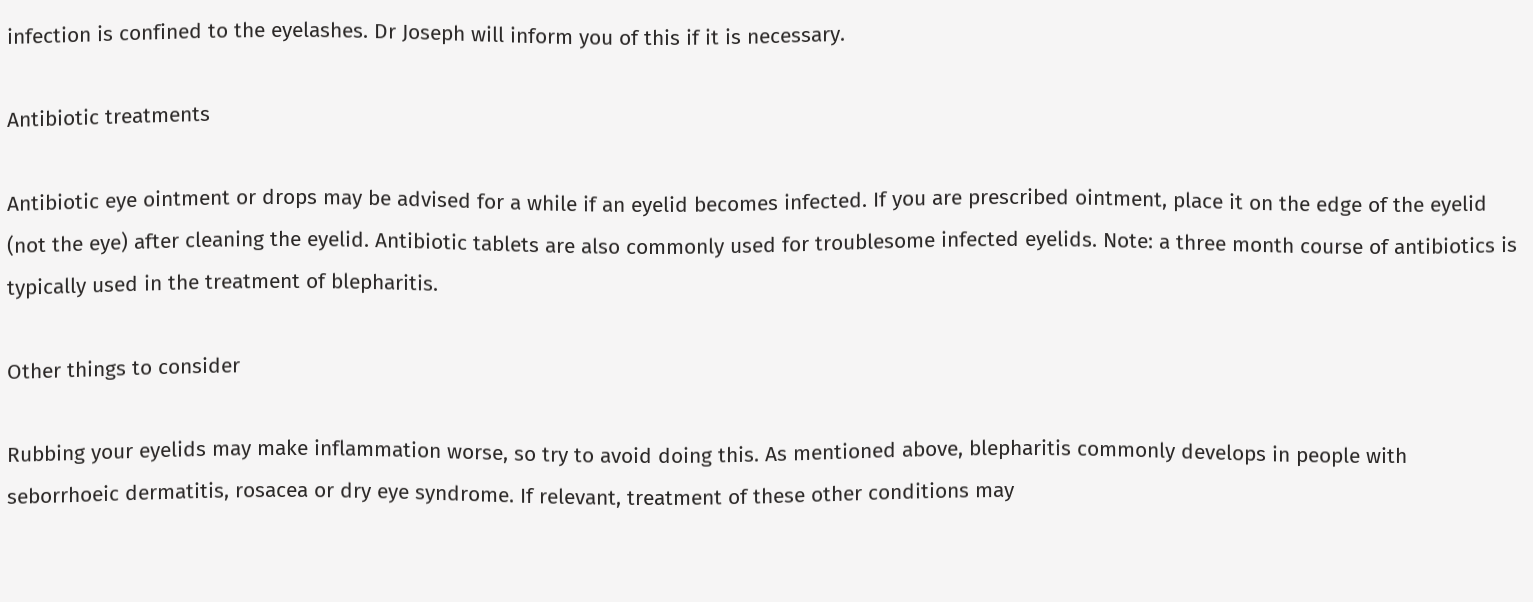infection is confined to the eyelashes. Dr Joseph will inform you of this if it is necessary.

Antibiotic treatments

Antibiotic eye ointment or drops may be advised for a while if an eyelid becomes infected. If you are prescribed ointment, place it on the edge of the eyelid (not the eye) after cleaning the eyelid. Antibiotic tablets are also commonly used for troublesome infected eyelids. Note: a three month course of antibiotics is typically used in the treatment of blepharitis.

Other things to consider

Rubbing your eyelids may make inflammation worse, so try to avoid doing this. As mentioned above, blepharitis commonly develops in people with seborrhoeic dermatitis, rosacea or dry eye syndrome. If relevant, treatment of these other conditions may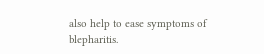also help to ease symptoms of blepharitis.